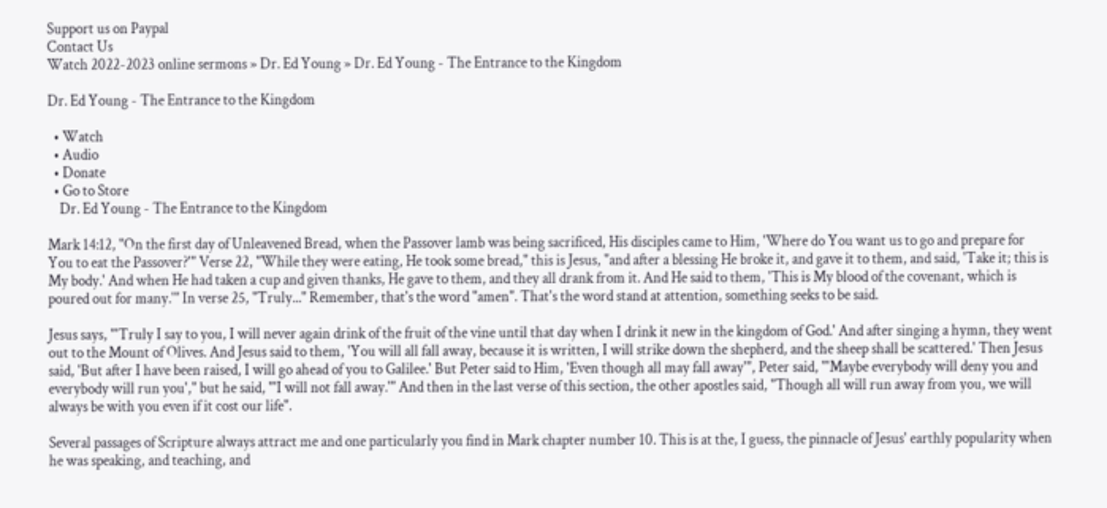Support us on Paypal
Contact Us
Watch 2022-2023 online sermons » Dr. Ed Young » Dr. Ed Young - The Entrance to the Kingdom

Dr. Ed Young - The Entrance to the Kingdom

  • Watch
  • Audio
  • Donate
  • Go to Store
    Dr. Ed Young - The Entrance to the Kingdom

Mark 14:12, "On the first day of Unleavened Bread, when the Passover lamb was being sacrificed, His disciples came to Him, 'Where do You want us to go and prepare for You to eat the Passover?'" Verse 22, "While they were eating, He took some bread," this is Jesus, "and after a blessing He broke it, and gave it to them, and said, 'Take it; this is My body.' And when He had taken a cup and given thanks, He gave to them, and they all drank from it. And He said to them, 'This is My blood of the covenant, which is poured out for many.'" In verse 25, "Truly..." Remember, that's the word "amen". That's the word stand at attention, something seeks to be said.

Jesus says, "'Truly I say to you, I will never again drink of the fruit of the vine until that day when I drink it new in the kingdom of God.' And after singing a hymn, they went out to the Mount of Olives. And Jesus said to them, 'You will all fall away, because it is written, I will strike down the shepherd, and the sheep shall be scattered.' Then Jesus said, 'But after I have been raised, I will go ahead of you to Galilee.' But Peter said to Him, 'Even though all may fall away'", Peter said, "'Maybe everybody will deny you and everybody will run you'," but he said, "'I will not fall away.'" And then in the last verse of this section, the other apostles said, "Though all will run away from you, we will always be with you even if it cost our life".

Several passages of Scripture always attract me and one particularly you find in Mark chapter number 10. This is at the, I guess, the pinnacle of Jesus' earthly popularity when he was speaking, and teaching, and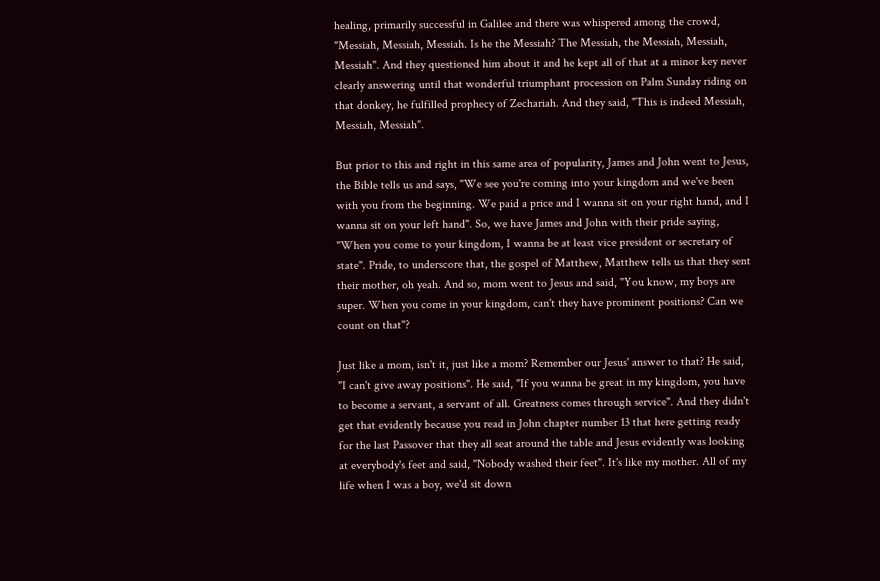healing, primarily successful in Galilee and there was whispered among the crowd, "Messiah, Messiah, Messiah. Is he the Messiah? The Messiah, the Messiah, Messiah, Messiah". And they questioned him about it and he kept all of that at a minor key never clearly answering until that wonderful triumphant procession on Palm Sunday riding on that donkey, he fulfilled prophecy of Zechariah. And they said, "This is indeed Messiah, Messiah, Messiah".

But prior to this and right in this same area of popularity, James and John went to Jesus, the Bible tells us and says, "We see you're coming into your kingdom and we've been with you from the beginning. We paid a price and I wanna sit on your right hand, and I wanna sit on your left hand". So, we have James and John with their pride saying, "When you come to your kingdom, I wanna be at least vice president or secretary of state". Pride, to underscore that, the gospel of Matthew, Matthew tells us that they sent their mother, oh yeah. And so, mom went to Jesus and said, "You know, my boys are super. When you come in your kingdom, can't they have prominent positions? Can we count on that"?

Just like a mom, isn't it, just like a mom? Remember our Jesus' answer to that? He said, "I can't give away positions". He said, "If you wanna be great in my kingdom, you have to become a servant, a servant of all. Greatness comes through service". And they didn't get that evidently because you read in John chapter number 13 that here getting ready for the last Passover that they all seat around the table and Jesus evidently was looking at everybody's feet and said, "Nobody washed their feet". It's like my mother. All of my life when I was a boy, we'd sit down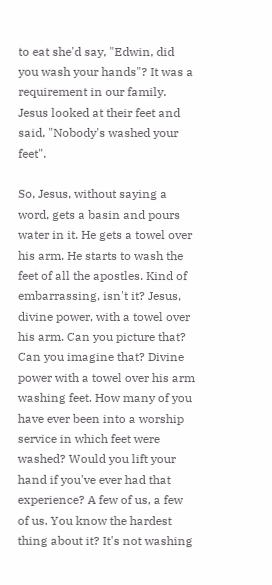to eat she'd say, "Edwin, did you wash your hands"? It was a requirement in our family. Jesus looked at their feet and said, "Nobody's washed your feet".

So, Jesus, without saying a word, gets a basin and pours water in it. He gets a towel over his arm. He starts to wash the feet of all the apostles. Kind of embarrassing, isn't it? Jesus, divine power, with a towel over his arm. Can you picture that? Can you imagine that? Divine power with a towel over his arm washing feet. How many of you have ever been into a worship service in which feet were washed? Would you lift your hand if you've ever had that experience? A few of us, a few of us. You know the hardest thing about it? It's not washing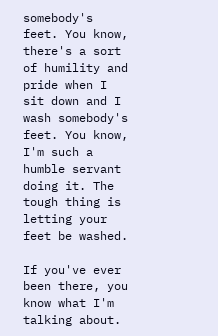somebody's feet. You know, there's a sort of humility and pride when I sit down and I wash somebody's feet. You know, I'm such a humble servant doing it. The tough thing is letting your feet be washed.

If you've ever been there, you know what I'm talking about.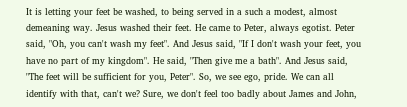It is letting your feet be washed, to being served in a such a modest, almost demeaning way. Jesus washed their feet. He came to Peter, always egotist. Peter said, "Oh, you can't wash my feet". And Jesus said, "If I don't wash your feet, you have no part of my kingdom". He said, "Then give me a bath". And Jesus said, "The feet will be sufficient for you, Peter". So, we see ego, pride. We can all identify with that, can't we? Sure, we don't feel too badly about James and John,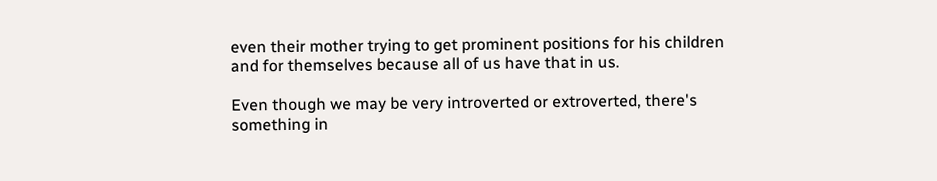even their mother trying to get prominent positions for his children and for themselves because all of us have that in us.

Even though we may be very introverted or extroverted, there's something in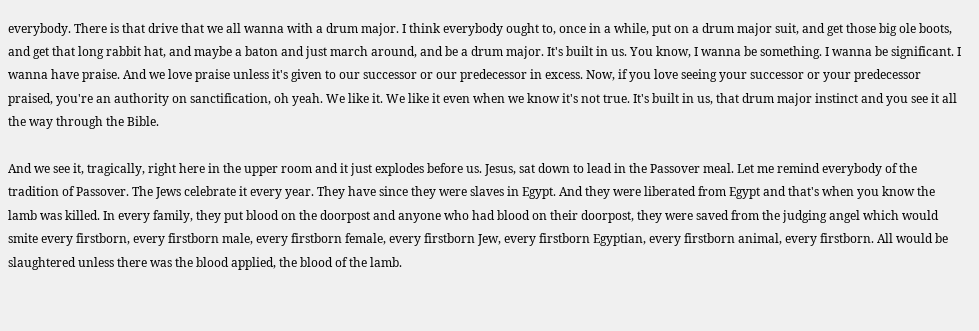everybody. There is that drive that we all wanna with a drum major. I think everybody ought to, once in a while, put on a drum major suit, and get those big ole boots, and get that long rabbit hat, and maybe a baton and just march around, and be a drum major. It's built in us. You know, I wanna be something. I wanna be significant. I wanna have praise. And we love praise unless it's given to our successor or our predecessor in excess. Now, if you love seeing your successor or your predecessor praised, you're an authority on sanctification, oh yeah. We like it. We like it even when we know it's not true. It's built in us, that drum major instinct and you see it all the way through the Bible.

And we see it, tragically, right here in the upper room and it just explodes before us. Jesus, sat down to lead in the Passover meal. Let me remind everybody of the tradition of Passover. The Jews celebrate it every year. They have since they were slaves in Egypt. And they were liberated from Egypt and that's when you know the lamb was killed. In every family, they put blood on the doorpost and anyone who had blood on their doorpost, they were saved from the judging angel which would smite every firstborn, every firstborn male, every firstborn female, every firstborn Jew, every firstborn Egyptian, every firstborn animal, every firstborn. All would be slaughtered unless there was the blood applied, the blood of the lamb.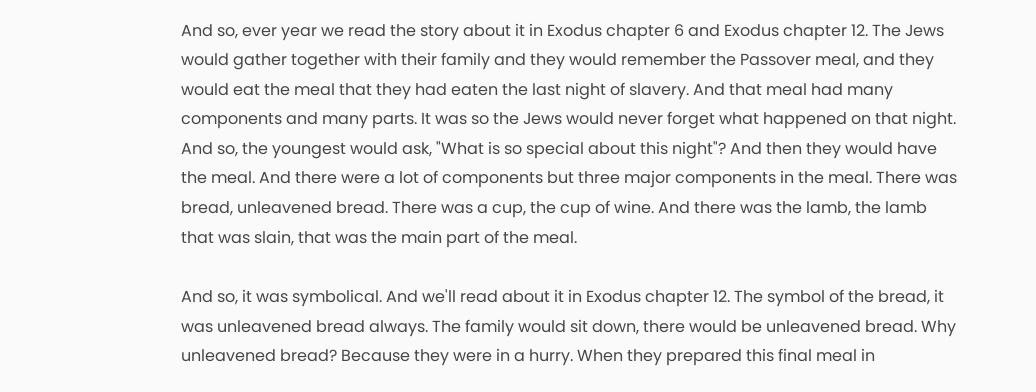And so, ever year we read the story about it in Exodus chapter 6 and Exodus chapter 12. The Jews would gather together with their family and they would remember the Passover meal, and they would eat the meal that they had eaten the last night of slavery. And that meal had many components and many parts. It was so the Jews would never forget what happened on that night. And so, the youngest would ask, "What is so special about this night"? And then they would have the meal. And there were a lot of components but three major components in the meal. There was bread, unleavened bread. There was a cup, the cup of wine. And there was the lamb, the lamb that was slain, that was the main part of the meal.

And so, it was symbolical. And we'll read about it in Exodus chapter 12. The symbol of the bread, it was unleavened bread always. The family would sit down, there would be unleavened bread. Why unleavened bread? Because they were in a hurry. When they prepared this final meal in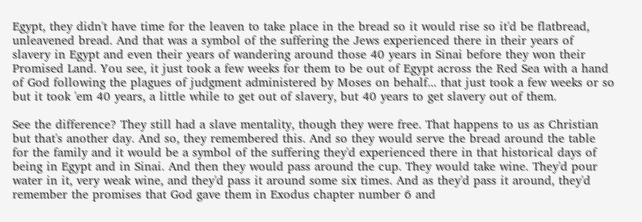Egypt, they didn't have time for the leaven to take place in the bread so it would rise so it'd be flatbread, unleavened bread. And that was a symbol of the suffering the Jews experienced there in their years of slavery in Egypt and even their years of wandering around those 40 years in Sinai before they won their Promised Land. You see, it just took a few weeks for them to be out of Egypt across the Red Sea with a hand of God following the plagues of judgment administered by Moses on behalf... that just took a few weeks or so but it took 'em 40 years, a little while to get out of slavery, but 40 years to get slavery out of them.

See the difference? They still had a slave mentality, though they were free. That happens to us as Christian but that's another day. And so, they remembered this. And so they would serve the bread around the table for the family and it would be a symbol of the suffering they'd experienced there in that historical days of being in Egypt and in Sinai. And then they would pass around the cup. They would take wine. They'd pour water in it, very weak wine, and they'd pass it around some six times. And as they'd pass it around, they'd remember the promises that God gave them in Exodus chapter number 6 and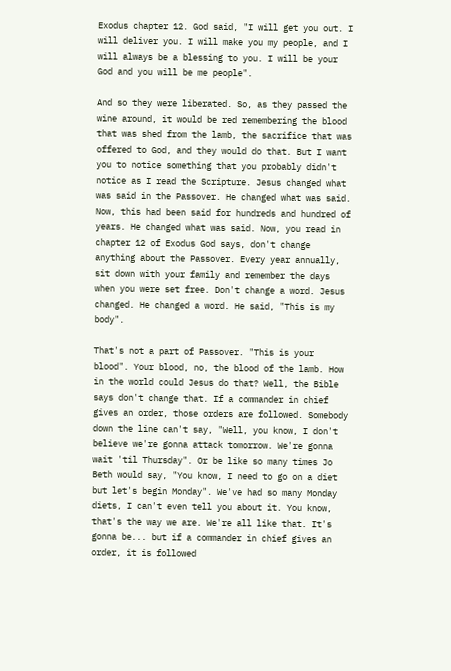Exodus chapter 12. God said, "I will get you out. I will deliver you. I will make you my people, and I will always be a blessing to you. I will be your God and you will be me people".

And so they were liberated. So, as they passed the wine around, it would be red remembering the blood that was shed from the lamb, the sacrifice that was offered to God, and they would do that. But I want you to notice something that you probably didn't notice as I read the Scripture. Jesus changed what was said in the Passover. He changed what was said. Now, this had been said for hundreds and hundred of years. He changed what was said. Now, you read in chapter 12 of Exodus God says, don't change anything about the Passover. Every year annually, sit down with your family and remember the days when you were set free. Don't change a word. Jesus changed. He changed a word. He said, "This is my body".

That's not a part of Passover. "This is your blood". Your blood, no, the blood of the lamb. How in the world could Jesus do that? Well, the Bible says don't change that. If a commander in chief gives an order, those orders are followed. Somebody down the line can't say, "Well, you know, I don't believe we're gonna attack tomorrow. We're gonna wait 'til Thursday". Or be like so many times Jo Beth would say, "You know, I need to go on a diet but let's begin Monday". We've had so many Monday diets, I can't even tell you about it. You know, that's the way we are. We're all like that. It's gonna be... but if a commander in chief gives an order, it is followed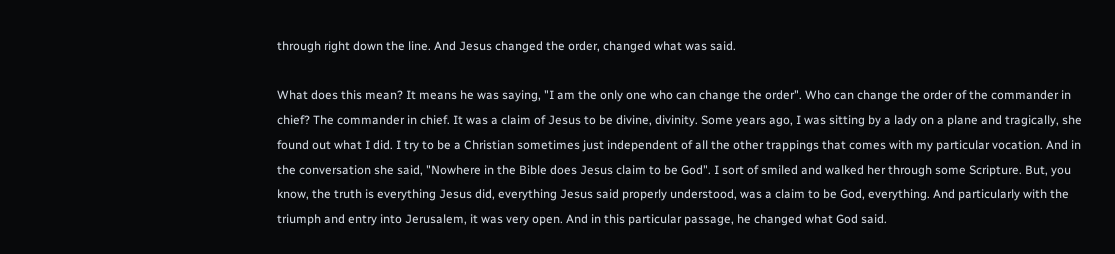through right down the line. And Jesus changed the order, changed what was said.

What does this mean? It means he was saying, "I am the only one who can change the order". Who can change the order of the commander in chief? The commander in chief. It was a claim of Jesus to be divine, divinity. Some years ago, I was sitting by a lady on a plane and tragically, she found out what I did. I try to be a Christian sometimes just independent of all the other trappings that comes with my particular vocation. And in the conversation she said, "Nowhere in the Bible does Jesus claim to be God". I sort of smiled and walked her through some Scripture. But, you know, the truth is everything Jesus did, everything Jesus said properly understood, was a claim to be God, everything. And particularly with the triumph and entry into Jerusalem, it was very open. And in this particular passage, he changed what God said.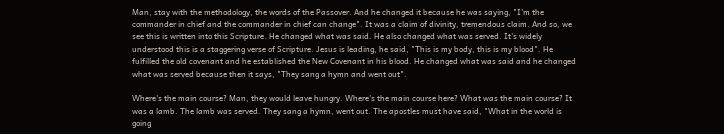Man, stay with the methodology, the words of the Passover. And he changed it because he was saying, "I'm the commander in chief and the commander in chief can change". It was a claim of divinity, tremendous claim. And so, we see this is written into this Scripture. He changed what was said. He also changed what was served. It's widely understood this is a staggering verse of Scripture. Jesus is leading, he said, "This is my body, this is my blood". He fulfilled the old covenant and he established the New Covenant in his blood. He changed what was said and he changed what was served because then it says, "They sang a hymn and went out".

Where's the main course? Man, they would leave hungry. Where's the main course here? What was the main course? It was a lamb. The lamb was served. They sang a hymn, went out. The apostles must have said, "What in the world is going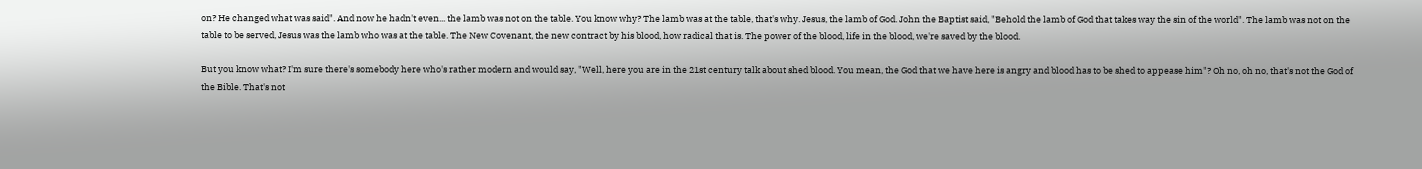on? He changed what was said". And now he hadn't even... the lamb was not on the table. You know why? The lamb was at the table, that's why. Jesus, the lamb of God. John the Baptist said, "Behold the lamb of God that takes way the sin of the world". The lamb was not on the table to be served, Jesus was the lamb who was at the table. The New Covenant, the new contract by his blood, how radical that is. The power of the blood, life in the blood, we're saved by the blood.

But you know what? I'm sure there's somebody here who's rather modern and would say, "Well, here you are in the 21st century talk about shed blood. You mean, the God that we have here is angry and blood has to be shed to appease him"? Oh no, oh no, that's not the God of the Bible. That's not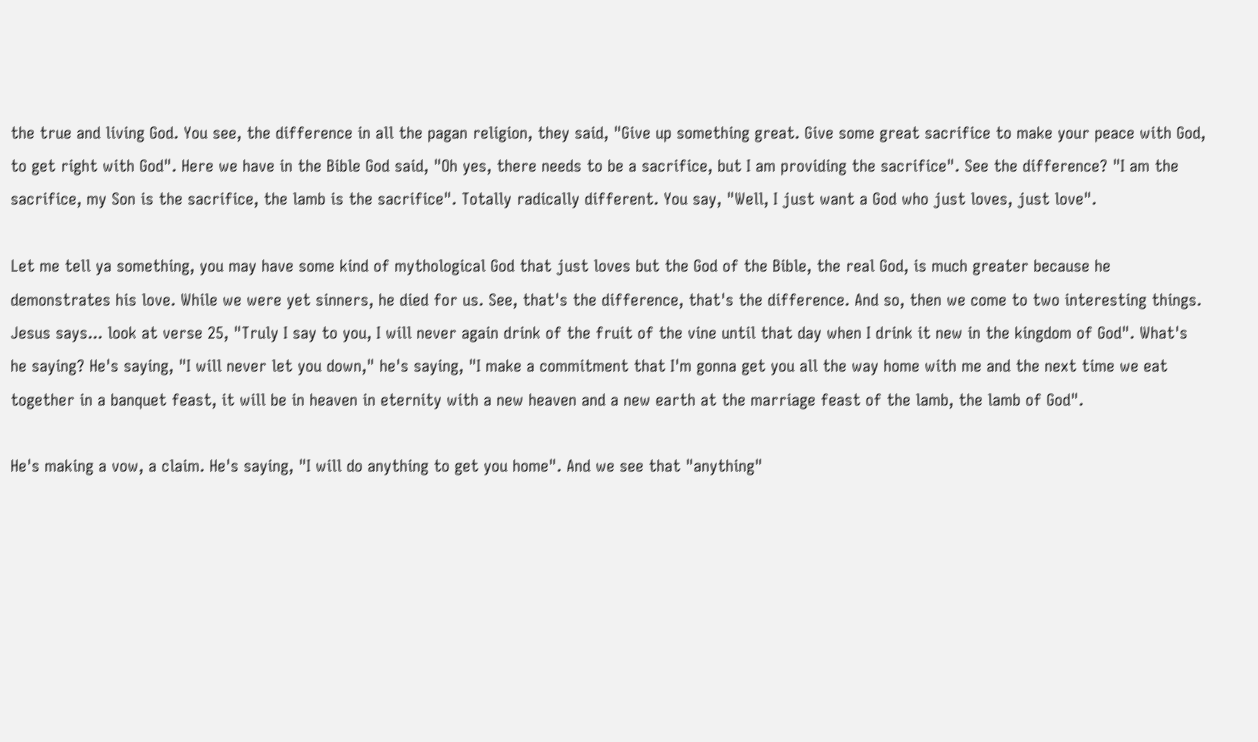the true and living God. You see, the difference in all the pagan religion, they said, "Give up something great. Give some great sacrifice to make your peace with God, to get right with God". Here we have in the Bible God said, "Oh yes, there needs to be a sacrifice, but I am providing the sacrifice". See the difference? "I am the sacrifice, my Son is the sacrifice, the lamb is the sacrifice". Totally radically different. You say, "Well, I just want a God who just loves, just love".

Let me tell ya something, you may have some kind of mythological God that just loves but the God of the Bible, the real God, is much greater because he demonstrates his love. While we were yet sinners, he died for us. See, that's the difference, that's the difference. And so, then we come to two interesting things. Jesus says... look at verse 25, "Truly I say to you, I will never again drink of the fruit of the vine until that day when I drink it new in the kingdom of God". What's he saying? He's saying, "I will never let you down," he's saying, "I make a commitment that I'm gonna get you all the way home with me and the next time we eat together in a banquet feast, it will be in heaven in eternity with a new heaven and a new earth at the marriage feast of the lamb, the lamb of God".

He's making a vow, a claim. He's saying, "I will do anything to get you home". And we see that "anything"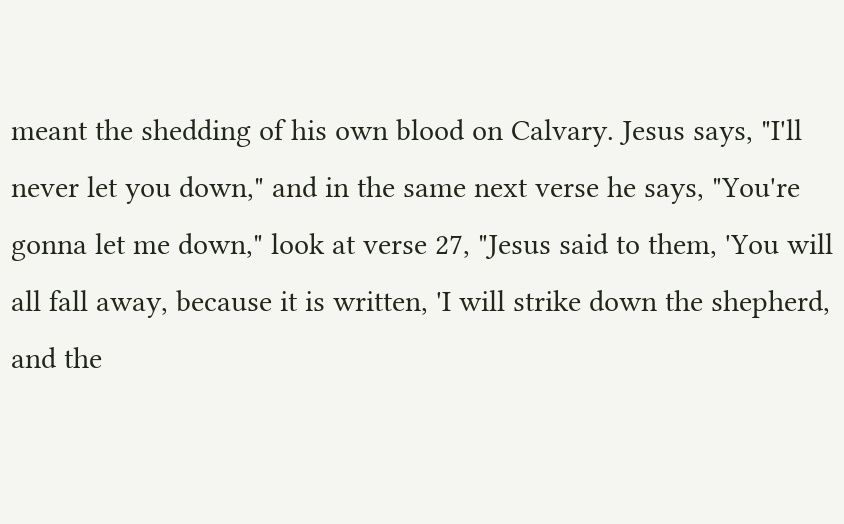meant the shedding of his own blood on Calvary. Jesus says, "I'll never let you down," and in the same next verse he says, "You're gonna let me down," look at verse 27, "Jesus said to them, 'You will all fall away, because it is written, 'I will strike down the shepherd, and the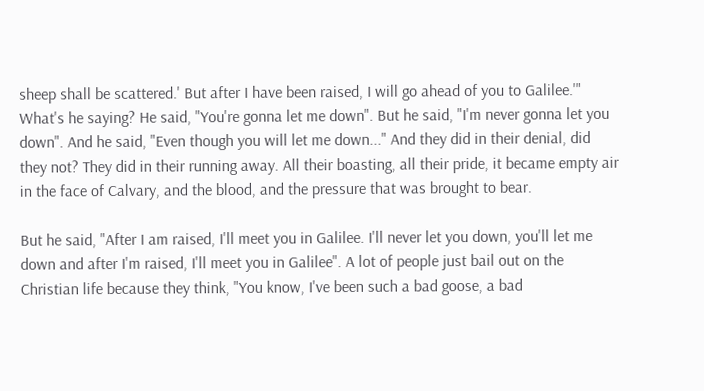sheep shall be scattered.' But after I have been raised, I will go ahead of you to Galilee.'" What's he saying? He said, "You're gonna let me down". But he said, "I'm never gonna let you down". And he said, "Even though you will let me down..." And they did in their denial, did they not? They did in their running away. All their boasting, all their pride, it became empty air in the face of Calvary, and the blood, and the pressure that was brought to bear.

But he said, "After I am raised, I'll meet you in Galilee. I'll never let you down, you'll let me down and after I'm raised, I'll meet you in Galilee". A lot of people just bail out on the Christian life because they think, "You know, I've been such a bad goose, a bad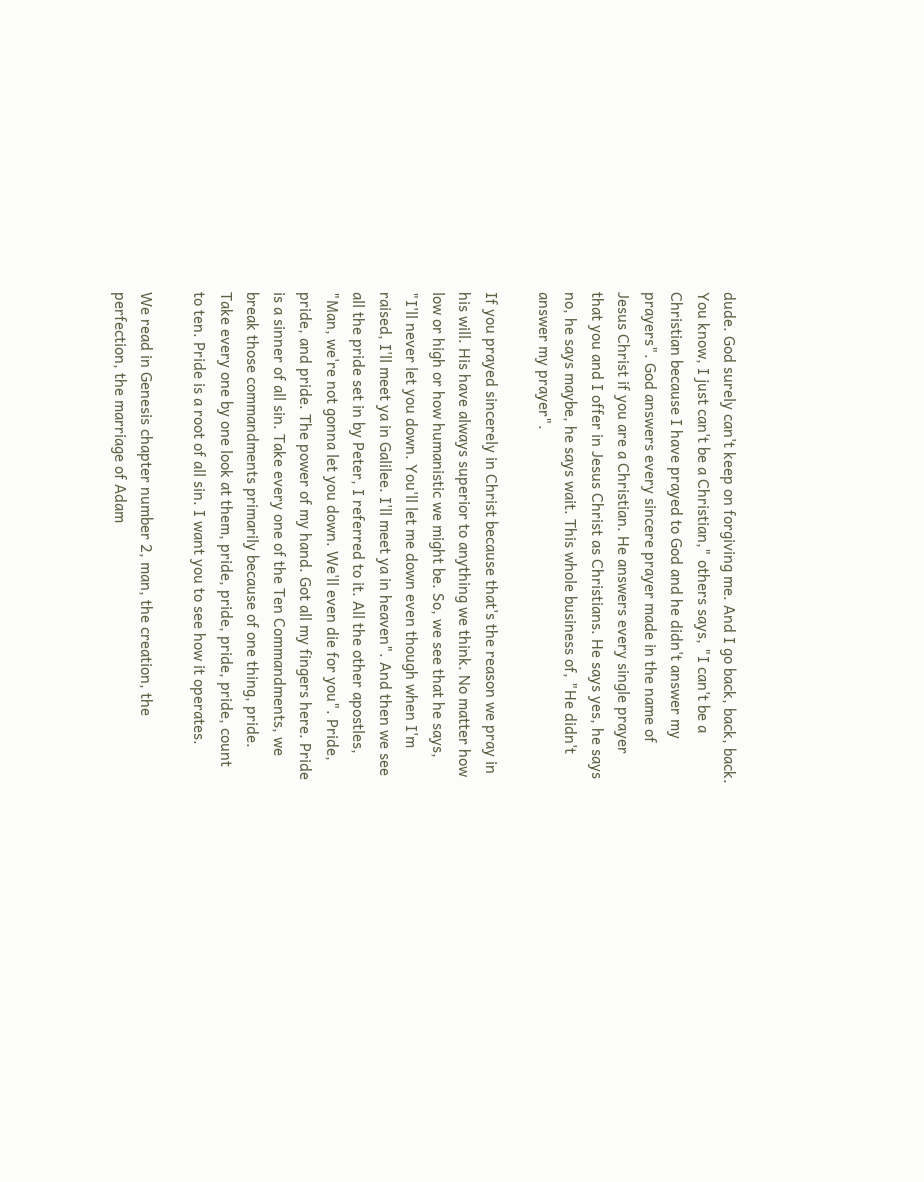dude. God surely can't keep on forgiving me. And I go back, back, back. You know, I just can't be a Christian," others says, "I can't be a Christian because I have prayed to God and he didn't answer my prayers". God answers every sincere prayer made in the name of Jesus Christ if you are a Christian. He answers every single prayer that you and I offer in Jesus Christ as Christians. He says yes, he says no, he says maybe, he says wait. This whole business of, "He didn't answer my prayer".

If you prayed sincerely in Christ because that's the reason we pray in his will. His have always superior to anything we think. No matter how low or high or how humanistic we might be. So, we see that he says, "I'll never let you down. You'll let me down even though when I'm raised, I'll meet ya in Galilee. I'll meet ya in heaven". And then we see all the pride set in by Peter, I referred to it. All the other apostles, "Man, we're not gonna let you down. We'll even die for you". Pride, pride, and pride. The power of my hand. Got all my fingers here. Pride is a sinner of all sin. Take every one of the Ten Commandments, we break those commandments primarily because of one thing, pride. Take every one by one look at them, pride, pride, pride, pride, count to ten. Pride is a root of all sin. I want you to see how it operates.

We read in Genesis chapter number 2, man, the creation, the perfection, the marriage of Adam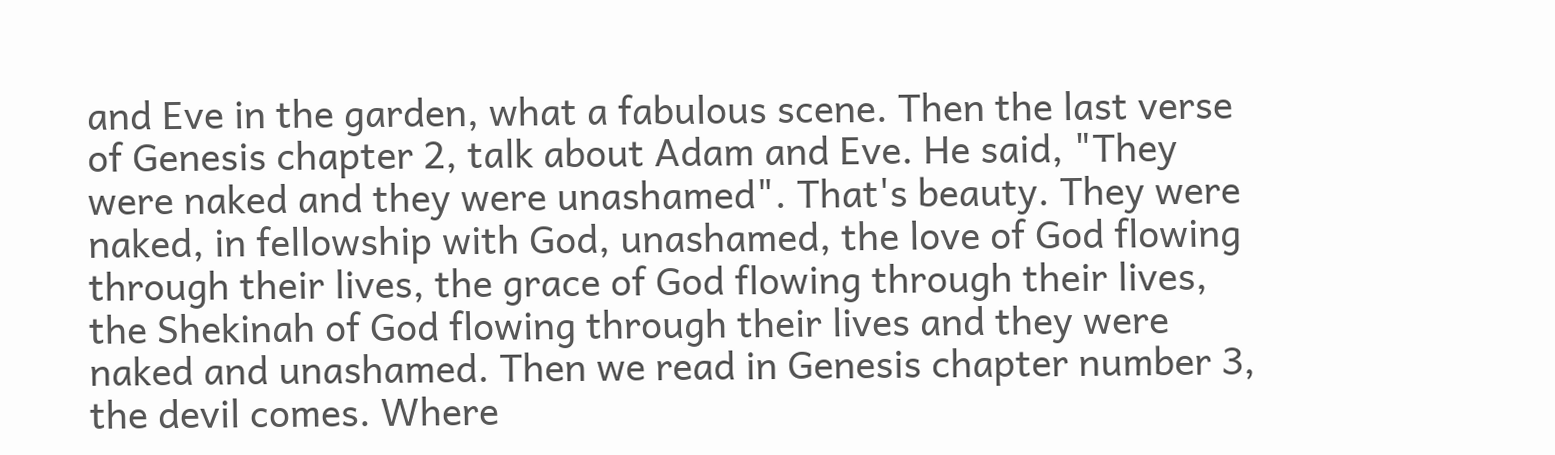and Eve in the garden, what a fabulous scene. Then the last verse of Genesis chapter 2, talk about Adam and Eve. He said, "They were naked and they were unashamed". That's beauty. They were naked, in fellowship with God, unashamed, the love of God flowing through their lives, the grace of God flowing through their lives, the Shekinah of God flowing through their lives and they were naked and unashamed. Then we read in Genesis chapter number 3, the devil comes. Where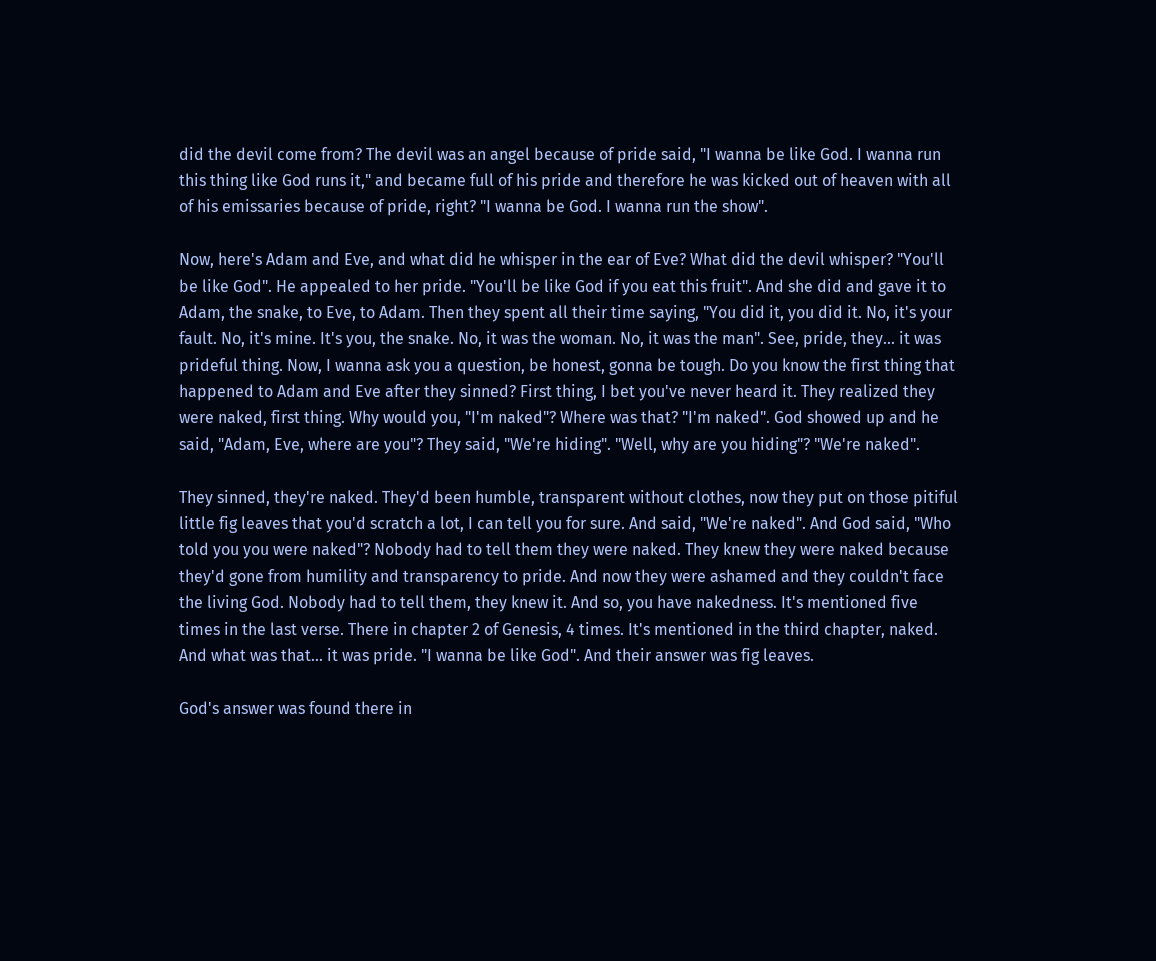did the devil come from? The devil was an angel because of pride said, "I wanna be like God. I wanna run this thing like God runs it," and became full of his pride and therefore he was kicked out of heaven with all of his emissaries because of pride, right? "I wanna be God. I wanna run the show".

Now, here's Adam and Eve, and what did he whisper in the ear of Eve? What did the devil whisper? "You'll be like God". He appealed to her pride. "You'll be like God if you eat this fruit". And she did and gave it to Adam, the snake, to Eve, to Adam. Then they spent all their time saying, "You did it, you did it. No, it's your fault. No, it's mine. It's you, the snake. No, it was the woman. No, it was the man". See, pride, they... it was prideful thing. Now, I wanna ask you a question, be honest, gonna be tough. Do you know the first thing that happened to Adam and Eve after they sinned? First thing, I bet you've never heard it. They realized they were naked, first thing. Why would you, "I'm naked"? Where was that? "I'm naked". God showed up and he said, "Adam, Eve, where are you"? They said, "We're hiding". "Well, why are you hiding"? "We're naked".

They sinned, they're naked. They'd been humble, transparent without clothes, now they put on those pitiful little fig leaves that you'd scratch a lot, I can tell you for sure. And said, "We're naked". And God said, "Who told you you were naked"? Nobody had to tell them they were naked. They knew they were naked because they'd gone from humility and transparency to pride. And now they were ashamed and they couldn't face the living God. Nobody had to tell them, they knew it. And so, you have nakedness. It's mentioned five times in the last verse. There in chapter 2 of Genesis, 4 times. It's mentioned in the third chapter, naked. And what was that... it was pride. "I wanna be like God". And their answer was fig leaves.

God's answer was found there in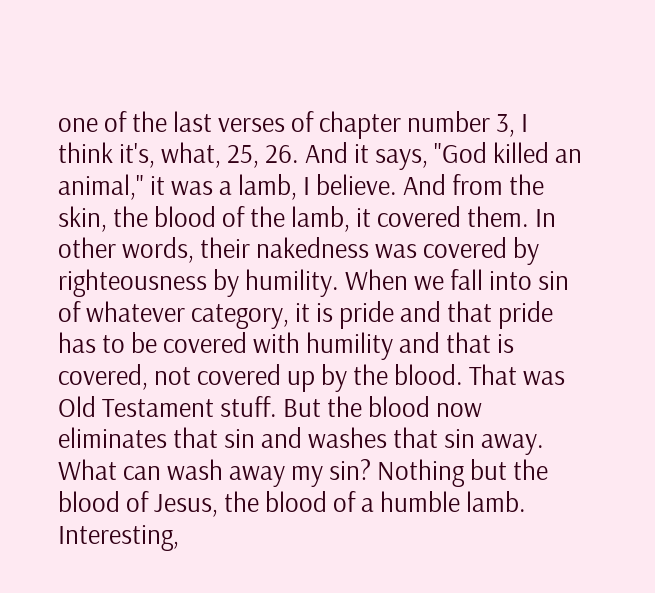one of the last verses of chapter number 3, I think it's, what, 25, 26. And it says, "God killed an animal," it was a lamb, I believe. And from the skin, the blood of the lamb, it covered them. In other words, their nakedness was covered by righteousness by humility. When we fall into sin of whatever category, it is pride and that pride has to be covered with humility and that is covered, not covered up by the blood. That was Old Testament stuff. But the blood now eliminates that sin and washes that sin away. What can wash away my sin? Nothing but the blood of Jesus, the blood of a humble lamb. Interesting,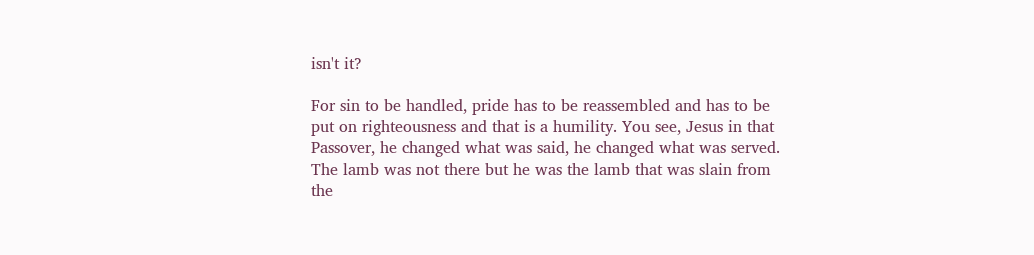isn't it?

For sin to be handled, pride has to be reassembled and has to be put on righteousness and that is a humility. You see, Jesus in that Passover, he changed what was said, he changed what was served. The lamb was not there but he was the lamb that was slain from the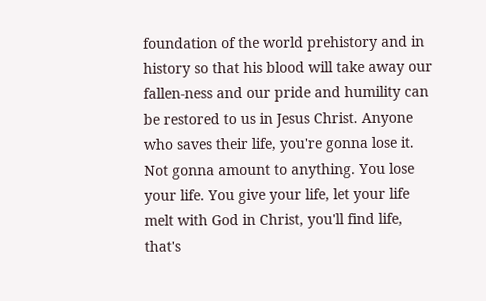foundation of the world prehistory and in history so that his blood will take away our fallen-ness and our pride and humility can be restored to us in Jesus Christ. Anyone who saves their life, you're gonna lose it. Not gonna amount to anything. You lose your life. You give your life, let your life melt with God in Christ, you'll find life, that's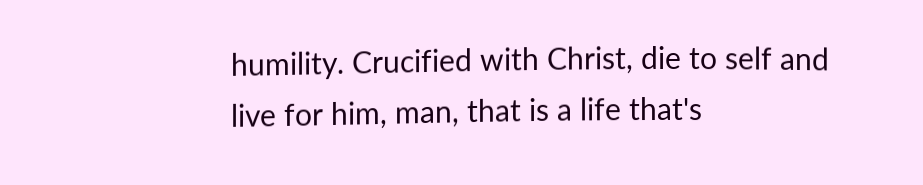humility. Crucified with Christ, die to self and live for him, man, that is a life that's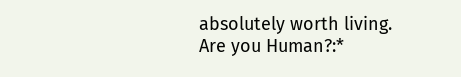absolutely worth living.
Are you Human?:*